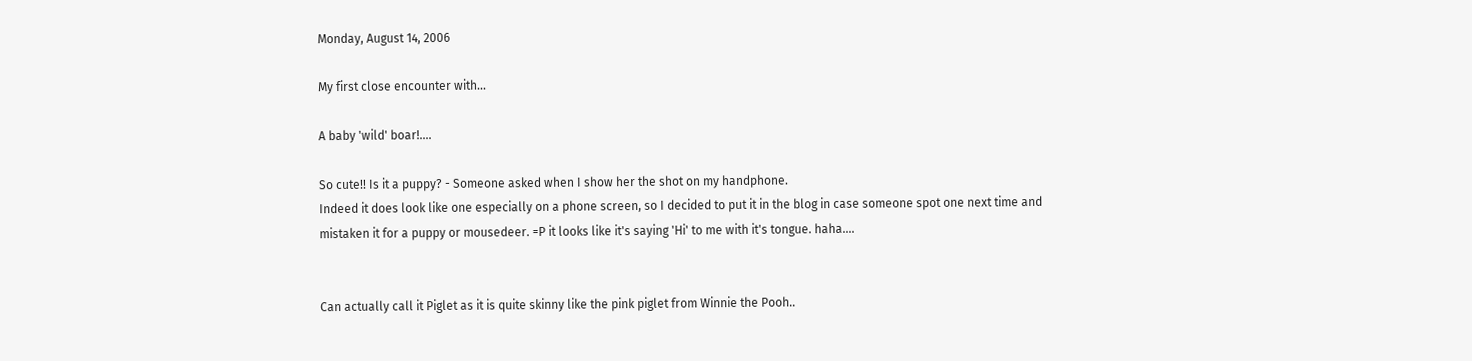Monday, August 14, 2006

My first close encounter with...

A baby 'wild' boar!....

So cute!! Is it a puppy? - Someone asked when I show her the shot on my handphone.
Indeed it does look like one especially on a phone screen, so I decided to put it in the blog in case someone spot one next time and mistaken it for a puppy or mousedeer. =P it looks like it's saying 'Hi' to me with it's tongue. haha....


Can actually call it Piglet as it is quite skinny like the pink piglet from Winnie the Pooh..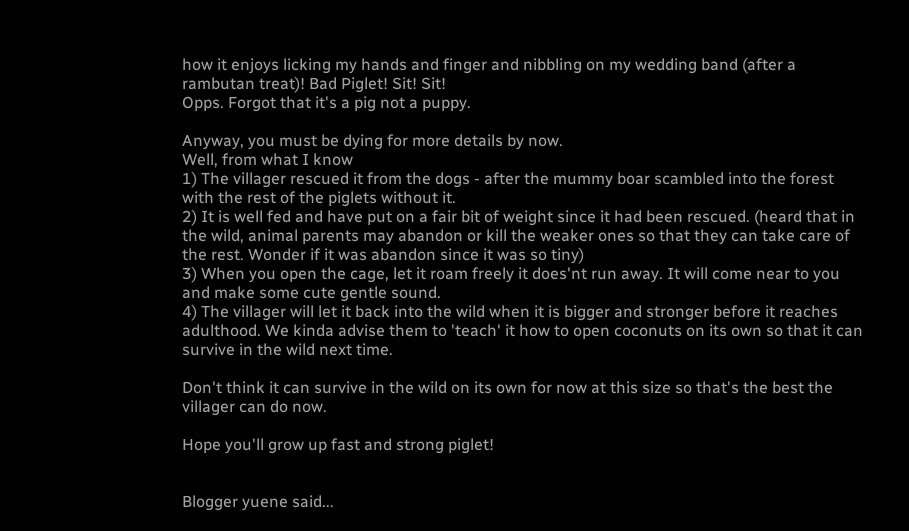how it enjoys licking my hands and finger and nibbling on my wedding band (after a rambutan treat)! Bad Piglet! Sit! Sit!
Opps. Forgot that it's a pig not a puppy.

Anyway, you must be dying for more details by now.
Well, from what I know
1) The villager rescued it from the dogs - after the mummy boar scambled into the forest with the rest of the piglets without it.
2) It is well fed and have put on a fair bit of weight since it had been rescued. (heard that in the wild, animal parents may abandon or kill the weaker ones so that they can take care of the rest. Wonder if it was abandon since it was so tiny)
3) When you open the cage, let it roam freely it does'nt run away. It will come near to you and make some cute gentle sound.
4) The villager will let it back into the wild when it is bigger and stronger before it reaches adulthood. We kinda advise them to 'teach' it how to open coconuts on its own so that it can survive in the wild next time.

Don't think it can survive in the wild on its own for now at this size so that's the best the villager can do now.

Hope you'll grow up fast and strong piglet!


Blogger yuene said...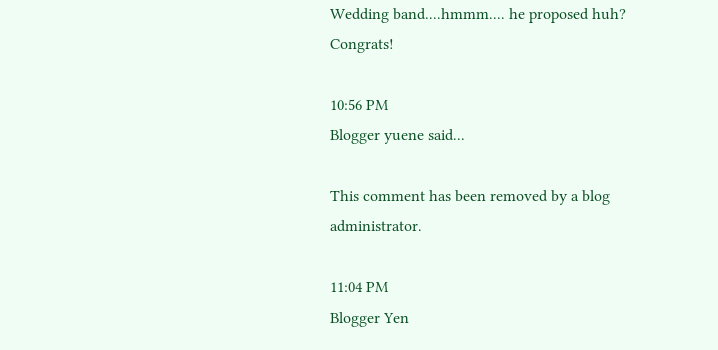Wedding band....hmmm.... he proposed huh? Congrats!

10:56 PM
Blogger yuene said...

This comment has been removed by a blog administrator.

11:04 PM
Blogger Yen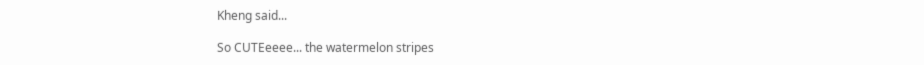Kheng said...

So CUTEeeee... the watermelon stripes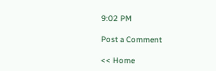9:02 PM

Post a Comment

<< Home